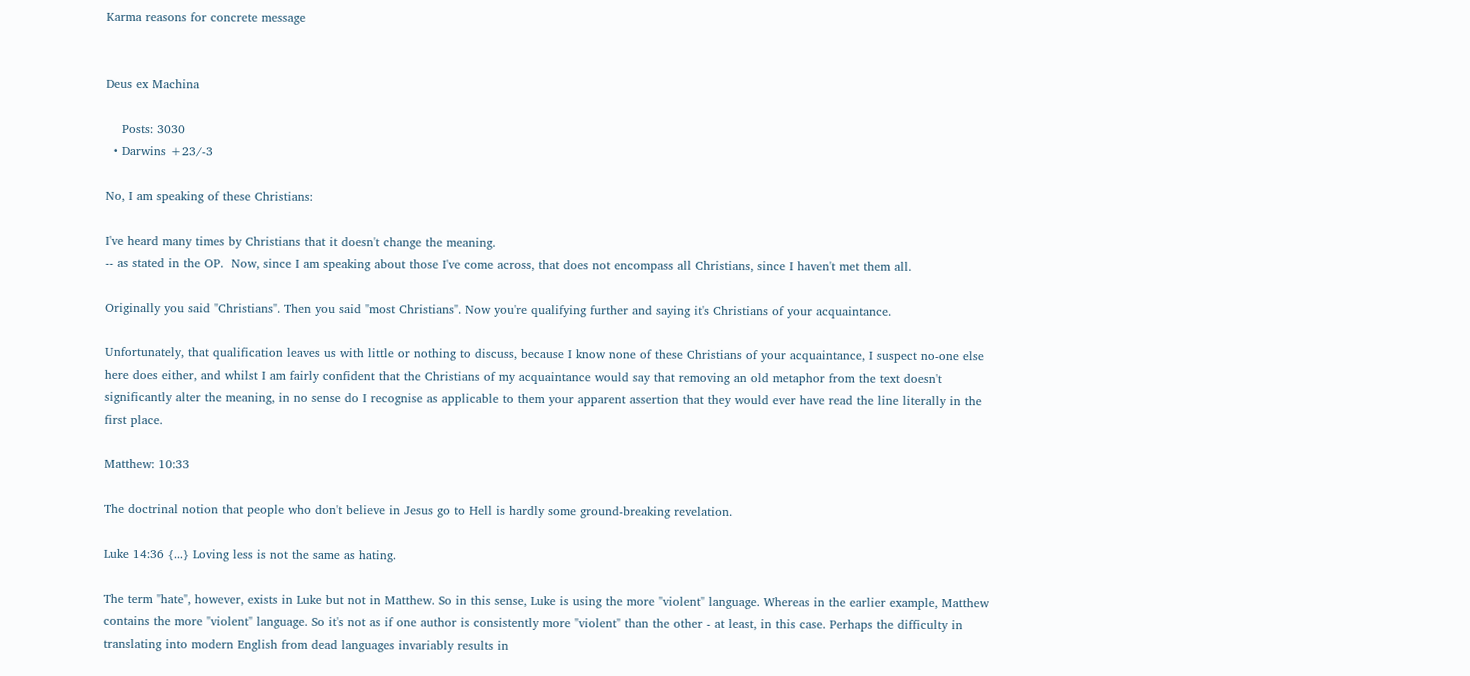Karma reasons for concrete message


Deus ex Machina

    Posts: 3030
  • Darwins +23/-3

No, I am speaking of these Christians:

I've heard many times by Christians that it doesn't change the meaning.
-- as stated in the OP.  Now, since I am speaking about those I've come across, that does not encompass all Christians, since I haven't met them all.

Originally you said "Christians". Then you said "most Christians". Now you're qualifying further and saying it's Christians of your acquaintance.

Unfortunately, that qualification leaves us with little or nothing to discuss, because I know none of these Christians of your acquaintance, I suspect no-one else here does either, and whilst I am fairly confident that the Christians of my acquaintance would say that removing an old metaphor from the text doesn't significantly alter the meaning, in no sense do I recognise as applicable to them your apparent assertion that they would ever have read the line literally in the first place.

Matthew: 10:33

The doctrinal notion that people who don't believe in Jesus go to Hell is hardly some ground-breaking revelation.

Luke 14:36 {...} Loving less is not the same as hating.

The term "hate", however, exists in Luke but not in Matthew. So in this sense, Luke is using the more "violent" language. Whereas in the earlier example, Matthew contains the more "violent" language. So it's not as if one author is consistently more "violent" than the other - at least, in this case. Perhaps the difficulty in translating into modern English from dead languages invariably results in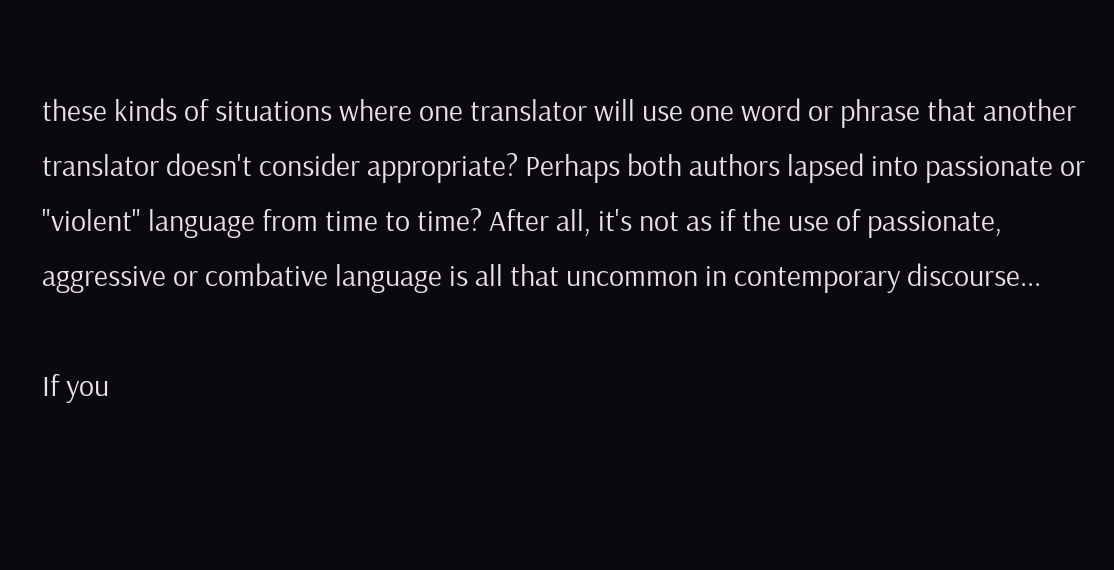these kinds of situations where one translator will use one word or phrase that another translator doesn't consider appropriate? Perhaps both authors lapsed into passionate or "violent" language from time to time? After all, it's not as if the use of passionate, aggressive or combative language is all that uncommon in contemporary discourse...

If you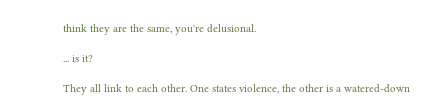think they are the same, you're delusional.

... is it?

They all link to each other. One states violence, the other is a watered-down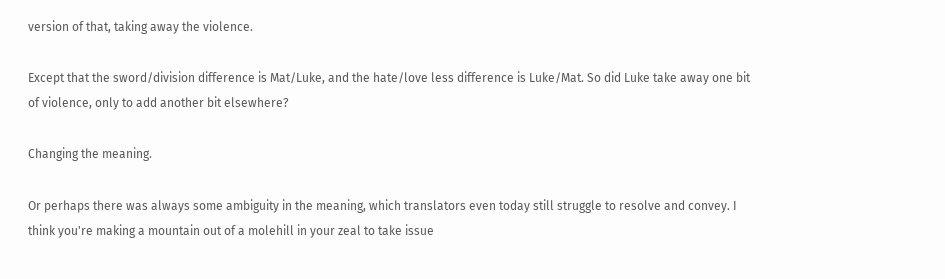version of that, taking away the violence.

Except that the sword/division difference is Mat/Luke, and the hate/love less difference is Luke/Mat. So did Luke take away one bit of violence, only to add another bit elsewhere?

Changing the meaning.

Or perhaps there was always some ambiguity in the meaning, which translators even today still struggle to resolve and convey. I think you're making a mountain out of a molehill in your zeal to take issue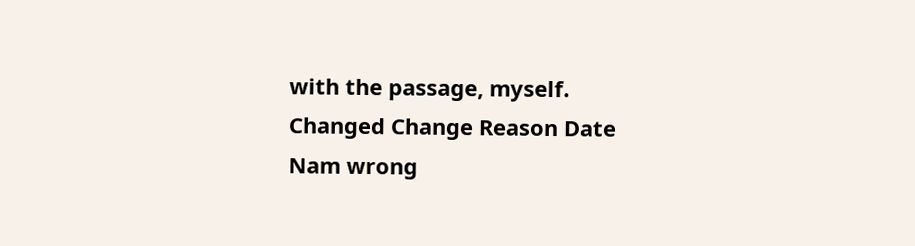with the passage, myself.
Changed Change Reason Date
Nam wrong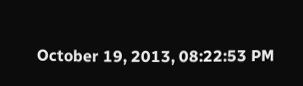October 19, 2013, 08:22:53 PM